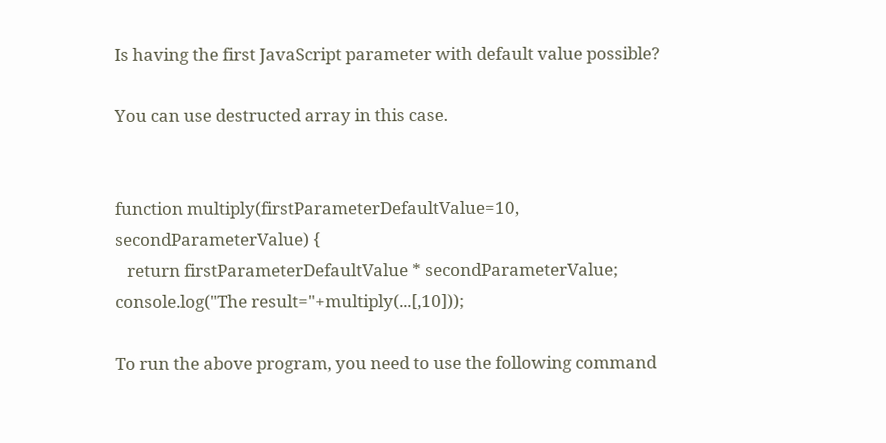Is having the first JavaScript parameter with default value possible?

You can use destructed array in this case.


function multiply(firstParameterDefaultValue=10, secondParameterValue) {
   return firstParameterDefaultValue * secondParameterValue;
console.log("The result="+multiply(...[,10]));

To run the above program, you need to use the following command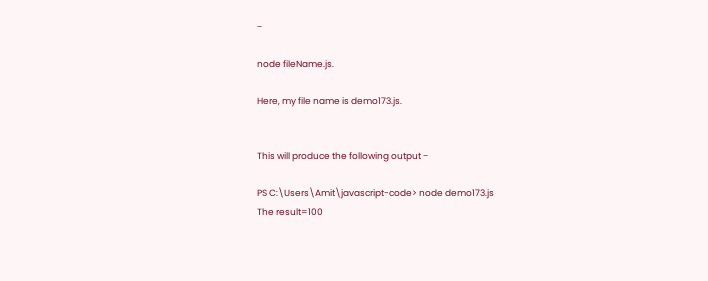−

node fileName.js.

Here, my file name is demo173.js.


This will produce the following output −

PS C:\Users\Amit\javascript-code> node demo173.js
The result=100